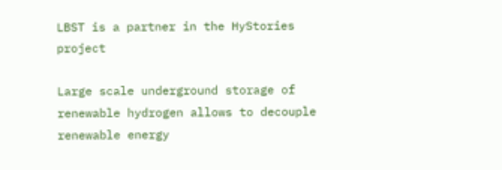LBST is a partner in the HyStories project

Large scale underground storage of renewable hydrogen allows to decouple renewable energy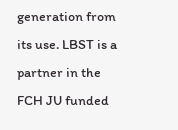generation from its use. LBST is a partner in the FCH JU funded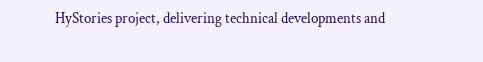HyStories project, delivering technical developments and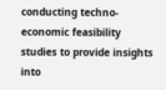conducting techno-economic feasibility studies to provide insights into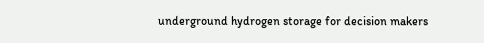underground hydrogen storage for decision makers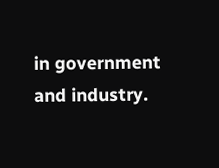in government and industry.